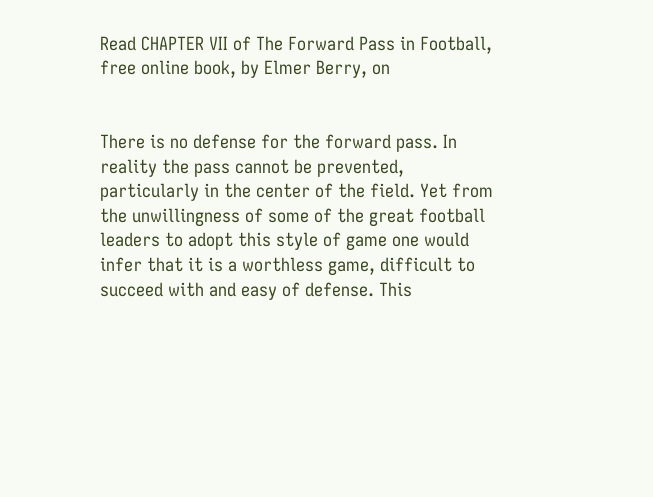Read CHAPTER VII of The Forward Pass in Football, free online book, by Elmer Berry, on


There is no defense for the forward pass. In reality the pass cannot be prevented, particularly in the center of the field. Yet from the unwillingness of some of the great football leaders to adopt this style of game one would infer that it is a worthless game, difficult to succeed with and easy of defense. This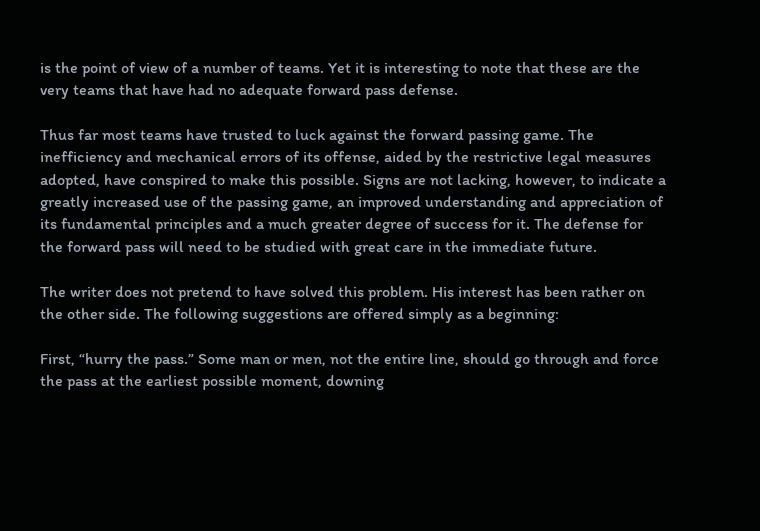is the point of view of a number of teams. Yet it is interesting to note that these are the very teams that have had no adequate forward pass defense.

Thus far most teams have trusted to luck against the forward passing game. The inefficiency and mechanical errors of its offense, aided by the restrictive legal measures adopted, have conspired to make this possible. Signs are not lacking, however, to indicate a greatly increased use of the passing game, an improved understanding and appreciation of its fundamental principles and a much greater degree of success for it. The defense for the forward pass will need to be studied with great care in the immediate future.

The writer does not pretend to have solved this problem. His interest has been rather on the other side. The following suggestions are offered simply as a beginning:

First, “hurry the pass.” Some man or men, not the entire line, should go through and force the pass at the earliest possible moment, downing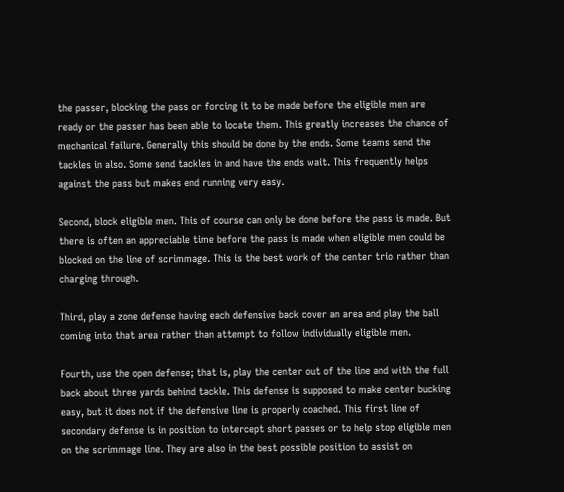the passer, blocking the pass or forcing it to be made before the eligible men are ready or the passer has been able to locate them. This greatly increases the chance of mechanical failure. Generally this should be done by the ends. Some teams send the tackles in also. Some send tackles in and have the ends wait. This frequently helps against the pass but makes end running very easy.

Second, block eligible men. This of course can only be done before the pass is made. But there is often an appreciable time before the pass is made when eligible men could be blocked on the line of scrimmage. This is the best work of the center trio rather than charging through.

Third, play a zone defense having each defensive back cover an area and play the ball coming into that area rather than attempt to follow individually eligible men.

Fourth, use the open defense; that is, play the center out of the line and with the full back about three yards behind tackle. This defense is supposed to make center bucking easy, but it does not if the defensive line is properly coached. This first line of secondary defense is in position to intercept short passes or to help stop eligible men on the scrimmage line. They are also in the best possible position to assist on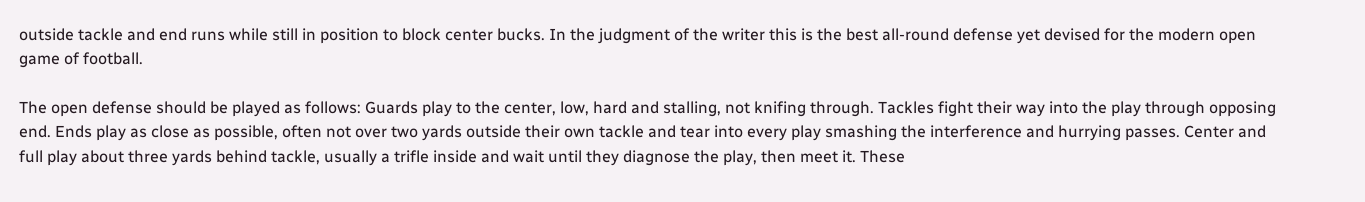outside tackle and end runs while still in position to block center bucks. In the judgment of the writer this is the best all-round defense yet devised for the modern open game of football.

The open defense should be played as follows: Guards play to the center, low, hard and stalling, not knifing through. Tackles fight their way into the play through opposing end. Ends play as close as possible, often not over two yards outside their own tackle and tear into every play smashing the interference and hurrying passes. Center and full play about three yards behind tackle, usually a trifle inside and wait until they diagnose the play, then meet it. These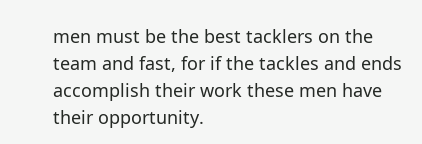men must be the best tacklers on the team and fast, for if the tackles and ends accomplish their work these men have their opportunity.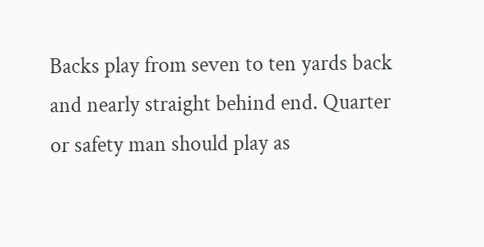Backs play from seven to ten yards back and nearly straight behind end. Quarter or safety man should play as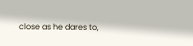close as he dares to,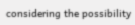considering the possibility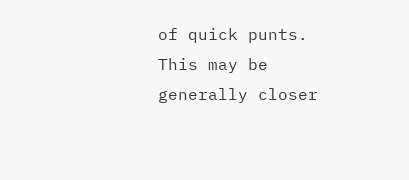of quick punts. This may be generally closer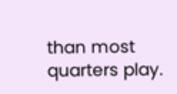than most quarters play.